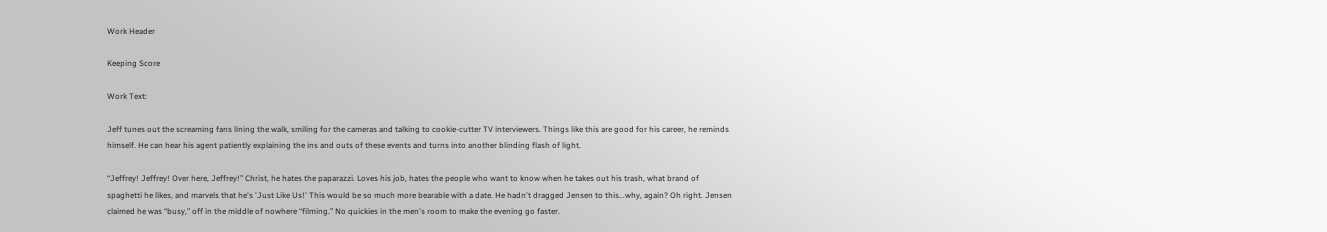Work Header

Keeping Score

Work Text:

Jeff tunes out the screaming fans lining the walk, smiling for the cameras and talking to cookie-cutter TV interviewers. Things like this are good for his career, he reminds himself. He can hear his agent patiently explaining the ins and outs of these events and turns into another blinding flash of light.

“Jeffrey! Jeffrey! Over here, Jeffrey!” Christ, he hates the paparazzi. Loves his job, hates the people who want to know when he takes out his trash, what brand of spaghetti he likes, and marvels that he's 'Just Like Us!' This would be so much more bearable with a date. He hadn't dragged Jensen to this...why, again? Oh right. Jensen claimed he was “busy,” off in the middle of nowhere “filming.” No quickies in the men's room to make the evening go faster.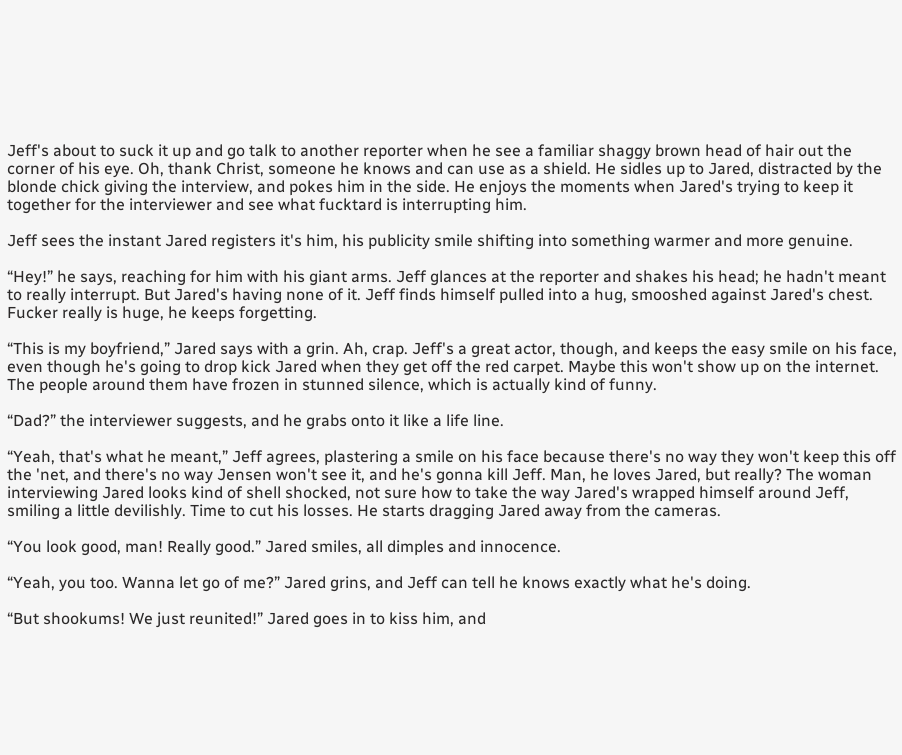Jeff's about to suck it up and go talk to another reporter when he see a familiar shaggy brown head of hair out the corner of his eye. Oh, thank Christ, someone he knows and can use as a shield. He sidles up to Jared, distracted by the blonde chick giving the interview, and pokes him in the side. He enjoys the moments when Jared's trying to keep it together for the interviewer and see what fucktard is interrupting him.

Jeff sees the instant Jared registers it's him, his publicity smile shifting into something warmer and more genuine.

“Hey!” he says, reaching for him with his giant arms. Jeff glances at the reporter and shakes his head; he hadn't meant to really interrupt. But Jared's having none of it. Jeff finds himself pulled into a hug, smooshed against Jared's chest. Fucker really is huge, he keeps forgetting.

“This is my boyfriend,” Jared says with a grin. Ah, crap. Jeff's a great actor, though, and keeps the easy smile on his face, even though he's going to drop kick Jared when they get off the red carpet. Maybe this won't show up on the internet. The people around them have frozen in stunned silence, which is actually kind of funny.

“Dad?” the interviewer suggests, and he grabs onto it like a life line.

“Yeah, that's what he meant,” Jeff agrees, plastering a smile on his face because there's no way they won't keep this off the 'net, and there's no way Jensen won't see it, and he's gonna kill Jeff. Man, he loves Jared, but really? The woman interviewing Jared looks kind of shell shocked, not sure how to take the way Jared's wrapped himself around Jeff, smiling a little devilishly. Time to cut his losses. He starts dragging Jared away from the cameras.

“You look good, man! Really good.” Jared smiles, all dimples and innocence.

“Yeah, you too. Wanna let go of me?” Jared grins, and Jeff can tell he knows exactly what he's doing.

“But shookums! We just reunited!” Jared goes in to kiss him, and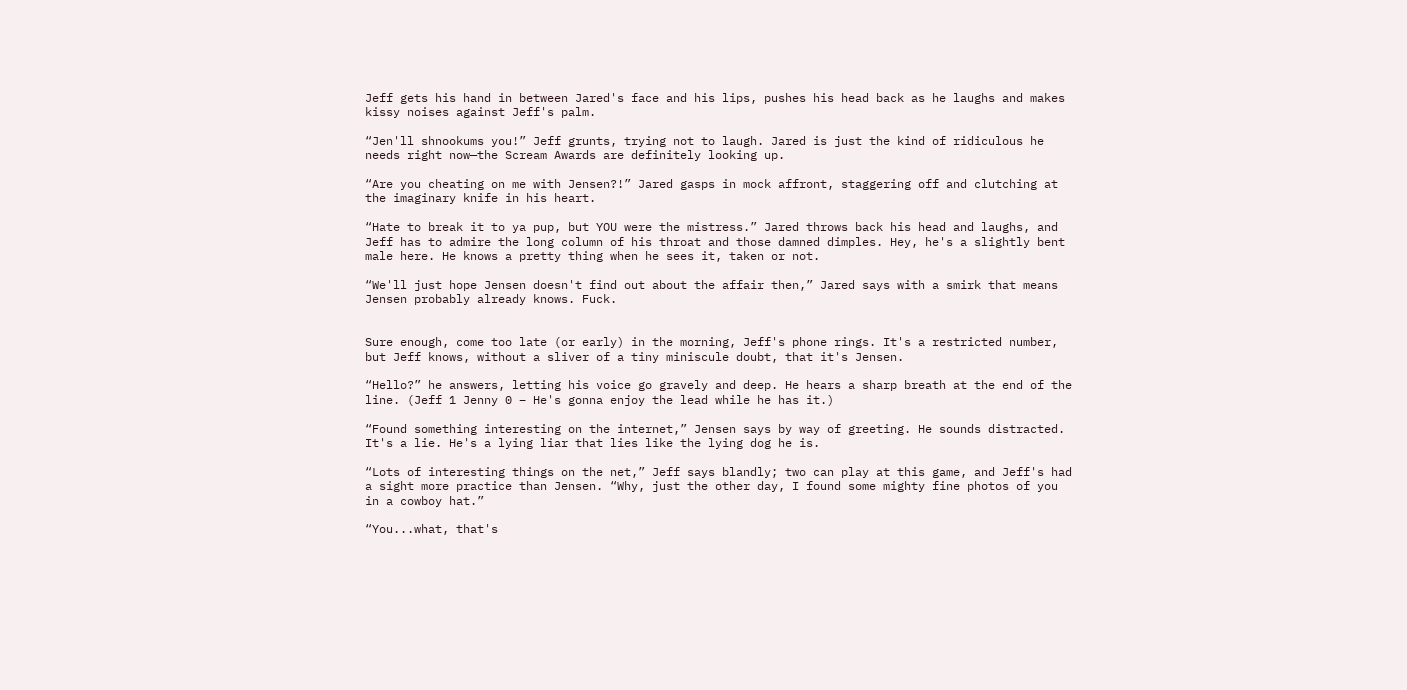Jeff gets his hand in between Jared's face and his lips, pushes his head back as he laughs and makes kissy noises against Jeff's palm.

“Jen'll shnookums you!” Jeff grunts, trying not to laugh. Jared is just the kind of ridiculous he needs right now—the Scream Awards are definitely looking up.

“Are you cheating on me with Jensen?!” Jared gasps in mock affront, staggering off and clutching at the imaginary knife in his heart.

“Hate to break it to ya pup, but YOU were the mistress.” Jared throws back his head and laughs, and Jeff has to admire the long column of his throat and those damned dimples. Hey, he's a slightly bent male here. He knows a pretty thing when he sees it, taken or not.

“We'll just hope Jensen doesn't find out about the affair then,” Jared says with a smirk that means Jensen probably already knows. Fuck.


Sure enough, come too late (or early) in the morning, Jeff's phone rings. It's a restricted number, but Jeff knows, without a sliver of a tiny miniscule doubt, that it's Jensen.

“Hello?” he answers, letting his voice go gravely and deep. He hears a sharp breath at the end of the line. (Jeff 1 Jenny 0 – He's gonna enjoy the lead while he has it.)

“Found something interesting on the internet,” Jensen says by way of greeting. He sounds distracted. It's a lie. He's a lying liar that lies like the lying dog he is.

“Lots of interesting things on the net,” Jeff says blandly; two can play at this game, and Jeff's had a sight more practice than Jensen. “Why, just the other day, I found some mighty fine photos of you in a cowboy hat.”

“You...what, that's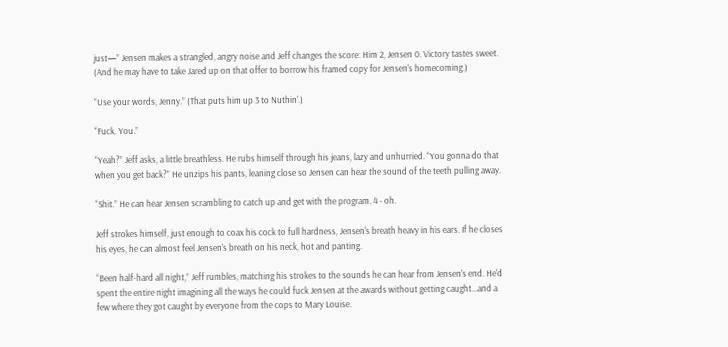just—” Jensen makes a strangled, angry noise and Jeff changes the score: Him 2, Jensen 0. Victory tastes sweet. (And he may have to take Jared up on that offer to borrow his framed copy for Jensen's homecoming.)

“Use your words, Jenny.” (That puts him up 3 to Nuthin'.)

“Fuck. You.”

“Yeah?” Jeff asks, a little breathless. He rubs himself through his jeans, lazy and unhurried. “You gonna do that when you get back?” He unzips his pants, leaning close so Jensen can hear the sound of the teeth pulling away.

“Shit.” He can hear Jensen scrambling to catch up and get with the program. 4 - oh.

Jeff strokes himself, just enough to coax his cock to full hardness, Jensen's breath heavy in his ears. If he closes his eyes, he can almost feel Jensen's breath on his neck, hot and panting.

“Been half-hard all night,” Jeff rumbles, matching his strokes to the sounds he can hear from Jensen's end. He'd spent the entire night imagining all the ways he could fuck Jensen at the awards without getting caught...and a few where they got caught by everyone from the cops to Mary Louise.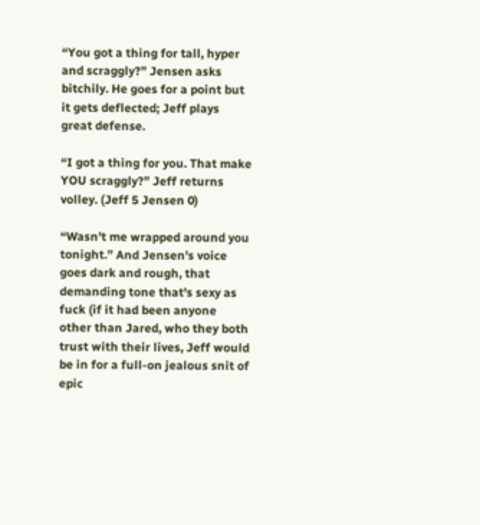“You got a thing for tall, hyper and scraggly?” Jensen asks bitchily. He goes for a point but it gets deflected; Jeff plays great defense.

“I got a thing for you. That make YOU scraggly?” Jeff returns volley. (Jeff 5 Jensen 0)

“Wasn't me wrapped around you tonight.” And Jensen's voice goes dark and rough, that demanding tone that's sexy as fuck (if it had been anyone other than Jared, who they both trust with their lives, Jeff would be in for a full-on jealous snit of epic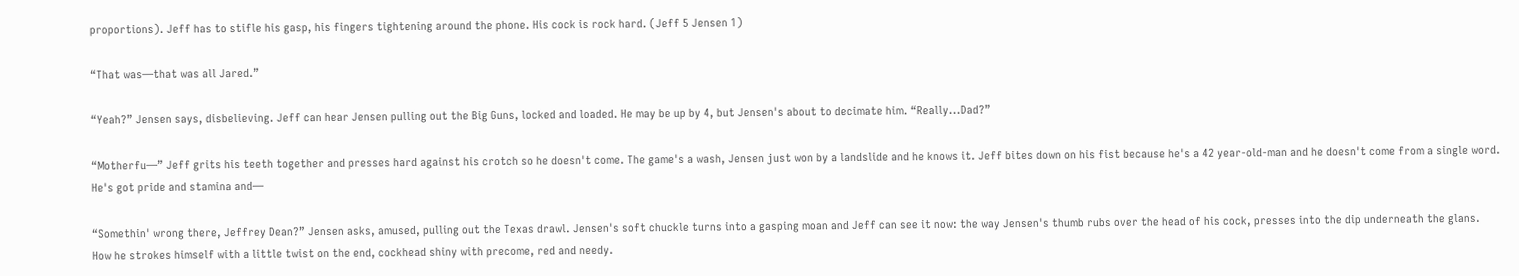proportions). Jeff has to stifle his gasp, his fingers tightening around the phone. His cock is rock hard. (Jeff 5 Jensen 1)

“That was—that was all Jared.”

“Yeah?” Jensen says, disbelieving. Jeff can hear Jensen pulling out the Big Guns, locked and loaded. He may be up by 4, but Jensen's about to decimate him. “Really...Dad?”

“Motherfu—” Jeff grits his teeth together and presses hard against his crotch so he doesn't come. The game's a wash, Jensen just won by a landslide and he knows it. Jeff bites down on his fist because he's a 42 year-old-man and he doesn't come from a single word. He's got pride and stamina and—

“Somethin' wrong there, Jeffrey Dean?” Jensen asks, amused, pulling out the Texas drawl. Jensen's soft chuckle turns into a gasping moan and Jeff can see it now: the way Jensen's thumb rubs over the head of his cock, presses into the dip underneath the glans. How he strokes himself with a little twist on the end, cockhead shiny with precome, red and needy.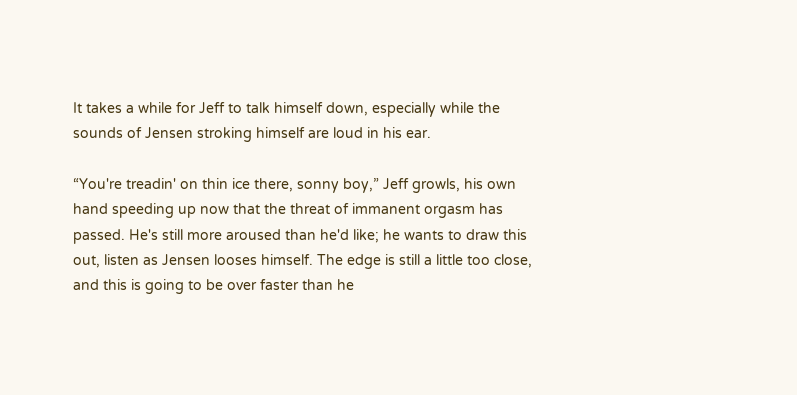It takes a while for Jeff to talk himself down, especially while the sounds of Jensen stroking himself are loud in his ear.

“You're treadin' on thin ice there, sonny boy,” Jeff growls, his own hand speeding up now that the threat of immanent orgasm has passed. He's still more aroused than he'd like; he wants to draw this out, listen as Jensen looses himself. The edge is still a little too close, and this is going to be over faster than he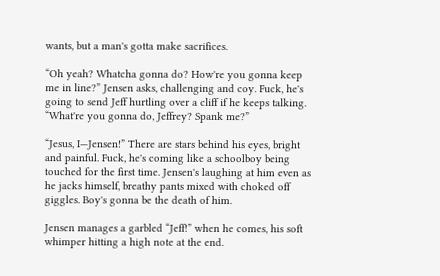wants, but a man's gotta make sacrifices.

“Oh yeah? Whatcha gonna do? How're you gonna keep me in line?” Jensen asks, challenging and coy. Fuck, he's going to send Jeff hurtling over a cliff if he keeps talking. “What're you gonna do, Jeffrey? Spank me?”

“Jesus, I—Jensen!” There are stars behind his eyes, bright and painful. Fuck, he's coming like a schoolboy being touched for the first time. Jensen's laughing at him even as he jacks himself, breathy pants mixed with choked off giggles. Boy's gonna be the death of him.

Jensen manages a garbled “Jeff!” when he comes, his soft whimper hitting a high note at the end.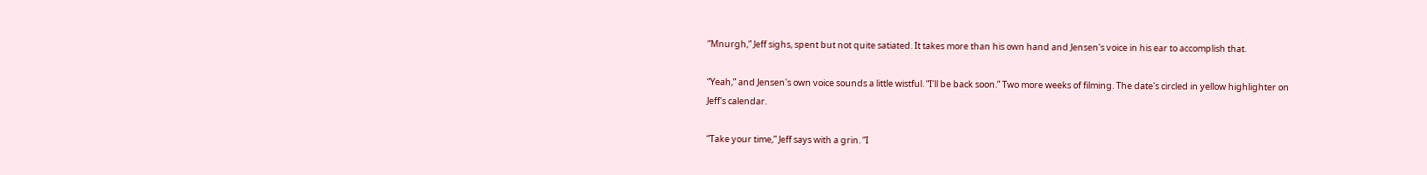“Mnurgh,” Jeff sighs, spent but not quite satiated. It takes more than his own hand and Jensen's voice in his ear to accomplish that.

“Yeah,” and Jensen's own voice sounds a little wistful. “I'll be back soon.” Two more weeks of filming. The date's circled in yellow highlighter on Jeff's calendar.

“Take your time,” Jeff says with a grin. “I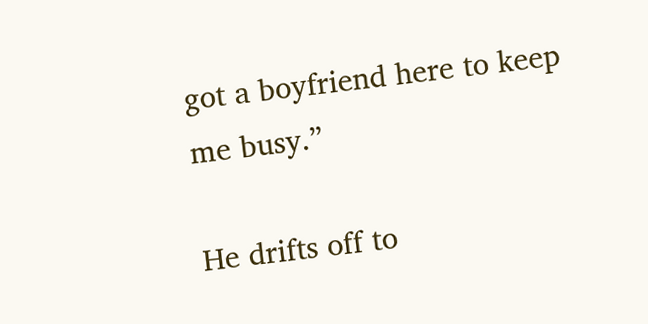got a boyfriend here to keep me busy.”

He drifts off to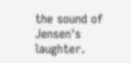the sound of Jensen's laughter.